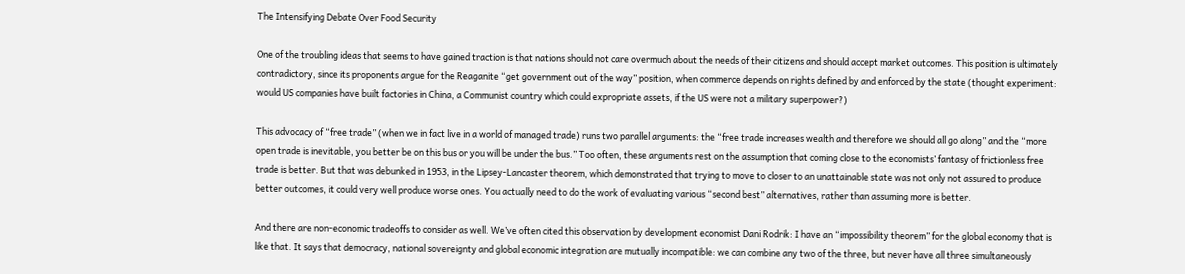The Intensifying Debate Over Food Security

One of the troubling ideas that seems to have gained traction is that nations should not care overmuch about the needs of their citizens and should accept market outcomes. This position is ultimately contradictory, since its proponents argue for the Reaganite “get government out of the way” position, when commerce depends on rights defined by and enforced by the state (thought experiment: would US companies have built factories in China, a Communist country which could expropriate assets, if the US were not a military superpower?)

This advocacy of “free trade” (when we in fact live in a world of managed trade) runs two parallel arguments: the “free trade increases wealth and therefore we should all go along” and the “more open trade is inevitable, you better be on this bus or you will be under the bus.” Too often, these arguments rest on the assumption that coming close to the economists’ fantasy of frictionless free trade is better. But that was debunked in 1953, in the Lipsey-Lancaster theorem, which demonstrated that trying to move to closer to an unattainable state was not only not assured to produce better outcomes, it could very well produce worse ones. You actually need to do the work of evaluating various “second best” alternatives, rather than assuming more is better.

And there are non-economic tradeoffs to consider as well. We’ve often cited this observation by development economist Dani Rodrik: I have an “impossibility theorem” for the global economy that is like that. It says that democracy, national sovereignty and global economic integration are mutually incompatible: we can combine any two of the three, but never have all three simultaneously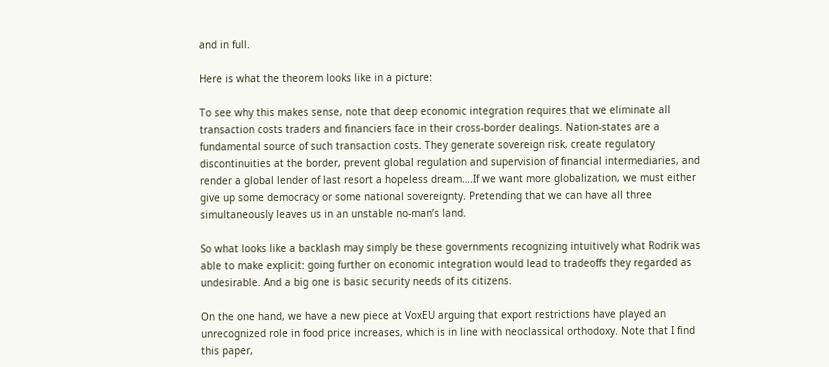and in full.

Here is what the theorem looks like in a picture:

To see why this makes sense, note that deep economic integration requires that we eliminate all transaction costs traders and financiers face in their cross-border dealings. Nation-states are a fundamental source of such transaction costs. They generate sovereign risk, create regulatory discontinuities at the border, prevent global regulation and supervision of financial intermediaries, and render a global lender of last resort a hopeless dream….If we want more globalization, we must either give up some democracy or some national sovereignty. Pretending that we can have all three simultaneously leaves us in an unstable no-man’s land.

So what looks like a backlash may simply be these governments recognizing intuitively what Rodrik was able to make explicit: going further on economic integration would lead to tradeoffs they regarded as undesirable. And a big one is basic security needs of its citizens.

On the one hand, we have a new piece at VoxEU arguing that export restrictions have played an unrecognized role in food price increases, which is in line with neoclassical orthodoxy. Note that I find this paper,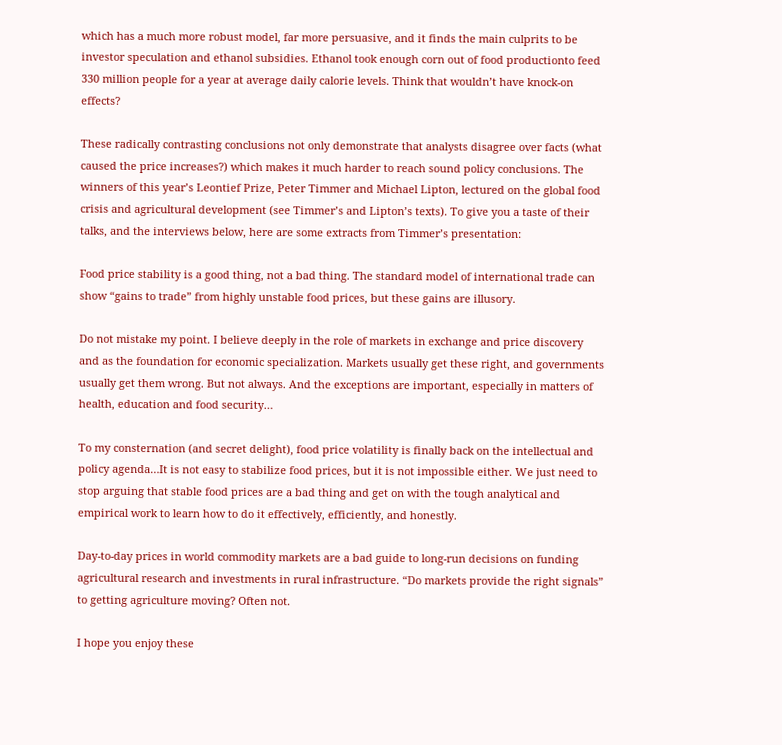which has a much more robust model, far more persuasive, and it finds the main culprits to be investor speculation and ethanol subsidies. Ethanol took enough corn out of food productionto feed 330 million people for a year at average daily calorie levels. Think that wouldn’t have knock-on effects?

These radically contrasting conclusions not only demonstrate that analysts disagree over facts (what caused the price increases?) which makes it much harder to reach sound policy conclusions. The winners of this year’s Leontief Prize, Peter Timmer and Michael Lipton, lectured on the global food crisis and agricultural development (see Timmer’s and Lipton’s texts). To give you a taste of their talks, and the interviews below, here are some extracts from Timmer’s presentation:

Food price stability is a good thing, not a bad thing. The standard model of international trade can show “gains to trade” from highly unstable food prices, but these gains are illusory.

Do not mistake my point. I believe deeply in the role of markets in exchange and price discovery and as the foundation for economic specialization. Markets usually get these right, and governments usually get them wrong. But not always. And the exceptions are important, especially in matters of health, education and food security…

To my consternation (and secret delight), food price volatility is finally back on the intellectual and policy agenda…It is not easy to stabilize food prices, but it is not impossible either. We just need to stop arguing that stable food prices are a bad thing and get on with the tough analytical and empirical work to learn how to do it effectively, efficiently, and honestly.

Day-to-day prices in world commodity markets are a bad guide to long-run decisions on funding agricultural research and investments in rural infrastructure. “Do markets provide the right signals” to getting agriculture moving? Often not.

I hope you enjoy these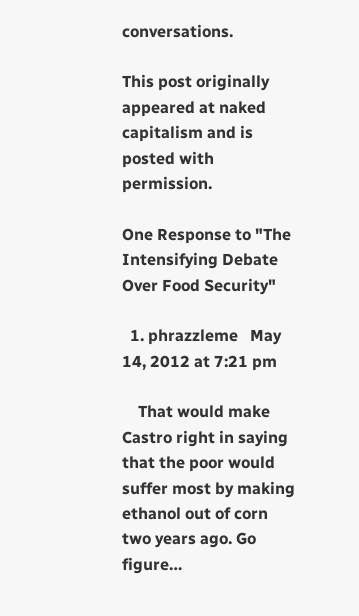conversations.

This post originally appeared at naked capitalism and is posted with permission.

One Response to "The Intensifying Debate Over Food Security"

  1. phrazzleme   May 14, 2012 at 7:21 pm

    That would make Castro right in saying that the poor would suffer most by making ethanol out of corn two years ago. Go figure…